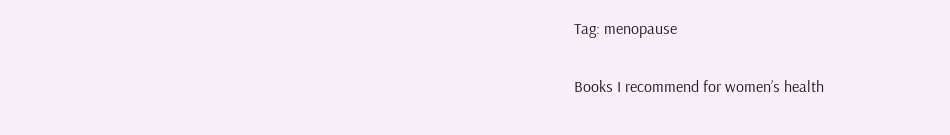Tag: menopause

Books I recommend for women’s health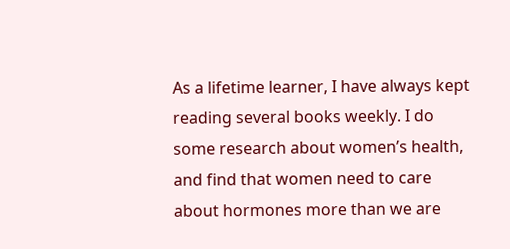As a lifetime learner, I have always kept reading several books weekly. I do some research about women’s health, and find that women need to care about hormones more than we are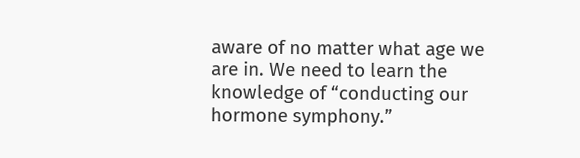aware of no matter what age we are in. We need to learn the knowledge of “conducting our hormone symphony.”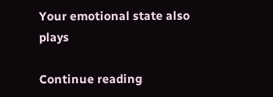Your emotional state also plays

Continue reading